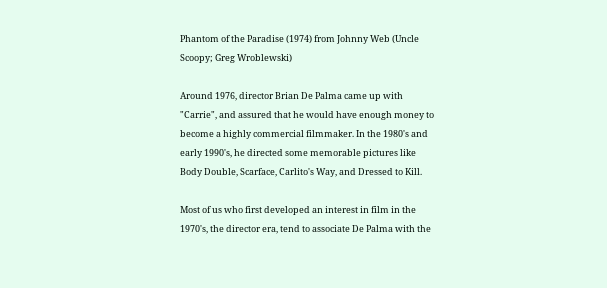Phantom of the Paradise (1974) from Johnny Web (Uncle Scoopy; Greg Wroblewski)

Around 1976, director Brian De Palma came up with "Carrie", and assured that he would have enough money to become a highly commercial filmmaker. In the 1980's and early 1990's, he directed some memorable pictures like Body Double, Scarface, Carlito's Way, and Dressed to Kill.

Most of us who first developed an interest in film in the 1970's, the director era, tend to associate De Palma with the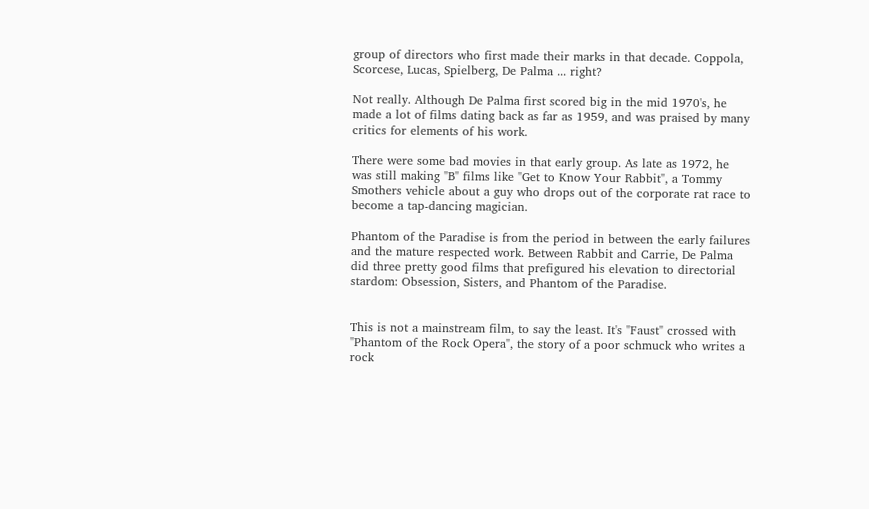group of directors who first made their marks in that decade. Coppola, Scorcese, Lucas, Spielberg, De Palma ... right?

Not really. Although De Palma first scored big in the mid 1970's, he made a lot of films dating back as far as 1959, and was praised by many critics for elements of his work.

There were some bad movies in that early group. As late as 1972, he was still making "B" films like "Get to Know Your Rabbit", a Tommy Smothers vehicle about a guy who drops out of the corporate rat race to become a tap-dancing magician.

Phantom of the Paradise is from the period in between the early failures and the mature respected work. Between Rabbit and Carrie, De Palma did three pretty good films that prefigured his elevation to directorial stardom: Obsession, Sisters, and Phantom of the Paradise.


This is not a mainstream film, to say the least. It's "Faust" crossed with "Phantom of the Rock Opera", the story of a poor schmuck who writes a rock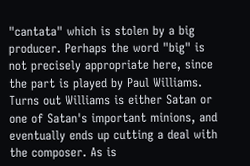"cantata" which is stolen by a big producer. Perhaps the word "big" is not precisely appropriate here, since the part is played by Paul Williams. Turns out Williams is either Satan or one of Satan's important minions, and eventually ends up cutting a deal with the composer. As is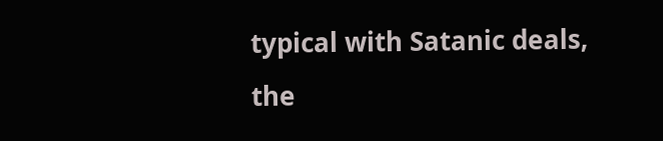typical with Satanic deals, the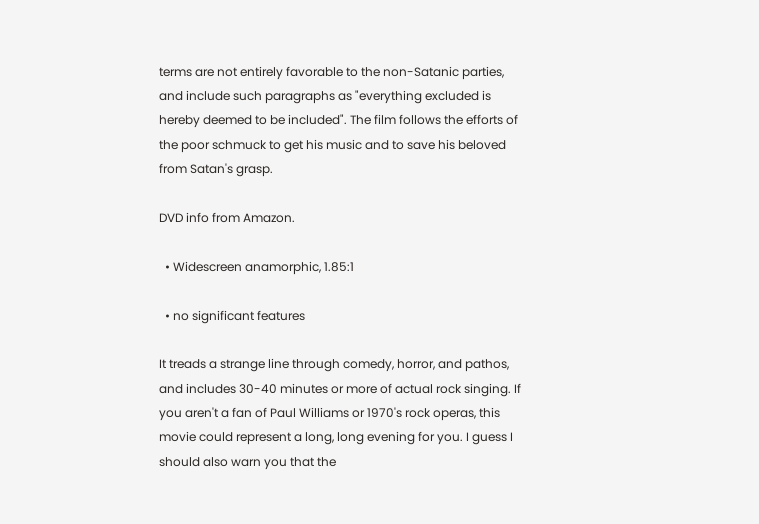terms are not entirely favorable to the non-Satanic parties, and include such paragraphs as "everything excluded is hereby deemed to be included". The film follows the efforts of the poor schmuck to get his music and to save his beloved from Satan's grasp.

DVD info from Amazon.

  • Widescreen anamorphic, 1.85:1

  • no significant features

It treads a strange line through comedy, horror, and pathos, and includes 30-40 minutes or more of actual rock singing. If you aren't a fan of Paul Williams or 1970's rock operas, this movie could represent a long, long evening for you. I guess I should also warn you that the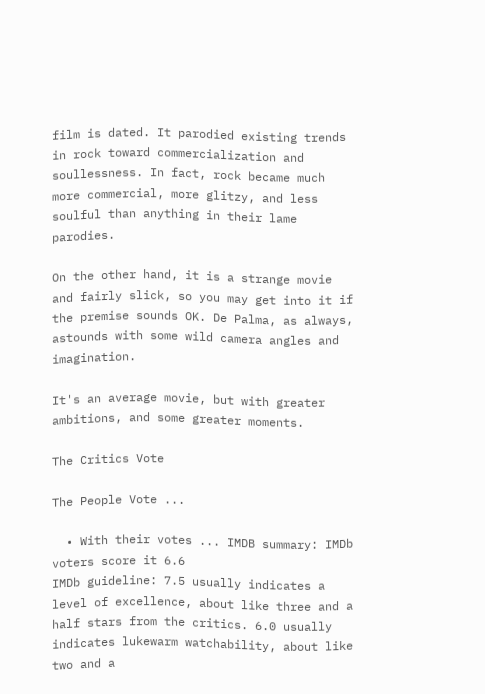film is dated. It parodied existing trends in rock toward commercialization and soullessness. In fact, rock became much more commercial, more glitzy, and less soulful than anything in their lame parodies.

On the other hand, it is a strange movie and fairly slick, so you may get into it if the premise sounds OK. De Palma, as always, astounds with some wild camera angles and imagination.

It's an average movie, but with greater ambitions, and some greater moments.

The Critics Vote

The People Vote ...

  • With their votes ... IMDB summary: IMDb voters score it 6.6
IMDb guideline: 7.5 usually indicates a level of excellence, about like three and a half stars from the critics. 6.0 usually indicates lukewarm watchability, about like two and a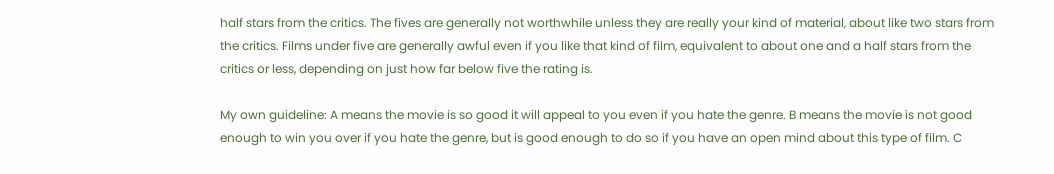half stars from the critics. The fives are generally not worthwhile unless they are really your kind of material, about like two stars from the critics. Films under five are generally awful even if you like that kind of film, equivalent to about one and a half stars from the critics or less, depending on just how far below five the rating is.

My own guideline: A means the movie is so good it will appeal to you even if you hate the genre. B means the movie is not good enough to win you over if you hate the genre, but is good enough to do so if you have an open mind about this type of film. C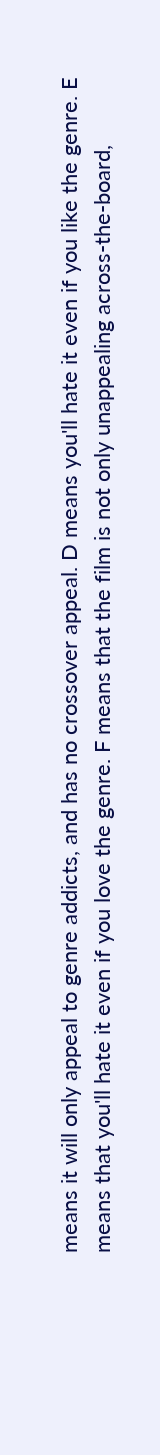means it will only appeal to genre addicts, and has no crossover appeal. D means you'll hate it even if you like the genre. E means that you'll hate it even if you love the genre. F means that the film is not only unappealing across-the-board,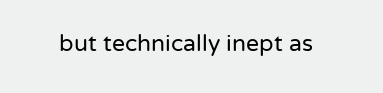but technically inept as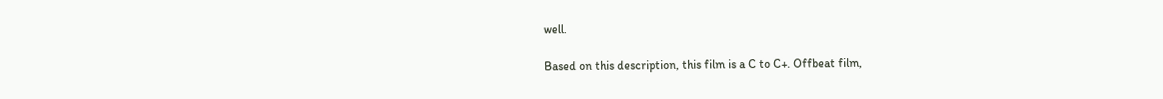well.

Based on this description, this film is a C to C+. Offbeat film,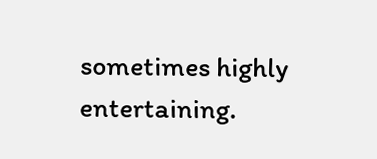sometimes highly entertaining.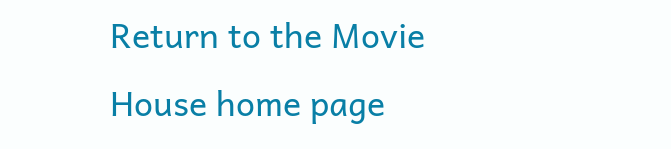Return to the Movie House home page